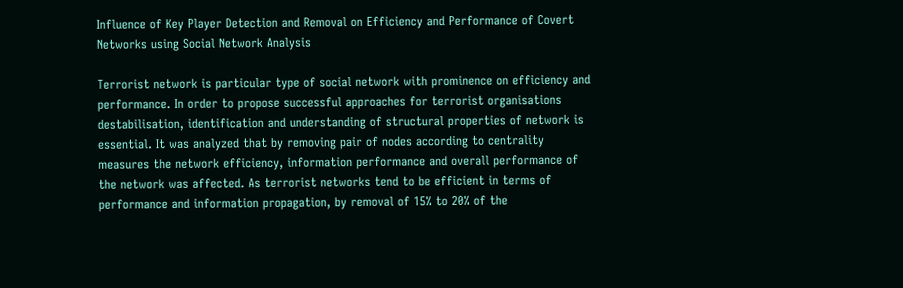Influence of Key Player Detection and Removal on Efficiency and Performance of Covert Networks using Social Network Analysis

Terrorist network is particular type of social network with prominence on efficiency and performance. In order to propose successful approaches for terrorist organisations destabilisation, identification and understanding of structural properties of network is essential. It was analyzed that by removing pair of nodes according to centrality measures the network efficiency, information performance and overall performance of the network was affected. As terrorist networks tend to be efficient in terms of performance and information propagation, by removal of 15% to 20% of the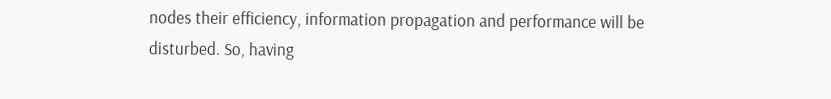nodes their efficiency, information propagation and performance will be disturbed. So, having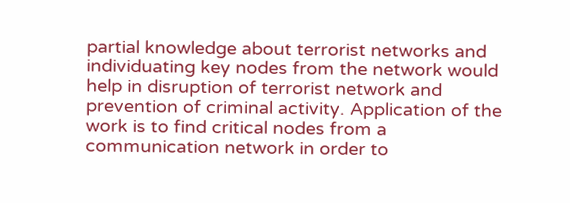partial knowledge about terrorist networks and individuating key nodes from the network would help in disruption of terrorist network and prevention of criminal activity. Application of the work is to find critical nodes from a communication network in order to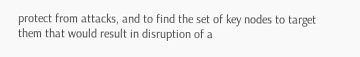protect from attacks, and to find the set of key nodes to target them that would result in disruption of a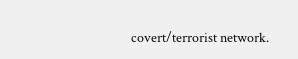covert/terrorist network.